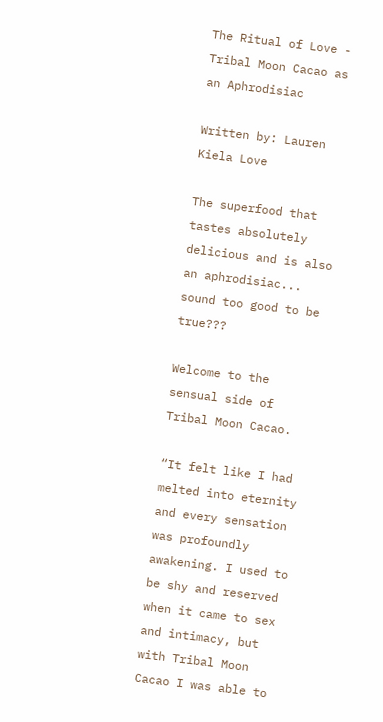The Ritual of Love - Tribal Moon Cacao as an Aphrodisiac

Written by: Lauren Kiela Love

The superfood that tastes absolutely delicious and is also an aphrodisiac... sound too good to be true???

Welcome to the sensual side of Tribal Moon Cacao.

“It felt like I had melted into eternity and every sensation was profoundly awakening. I used to be shy and reserved when it came to sex and intimacy, but with Tribal Moon Cacao I was able to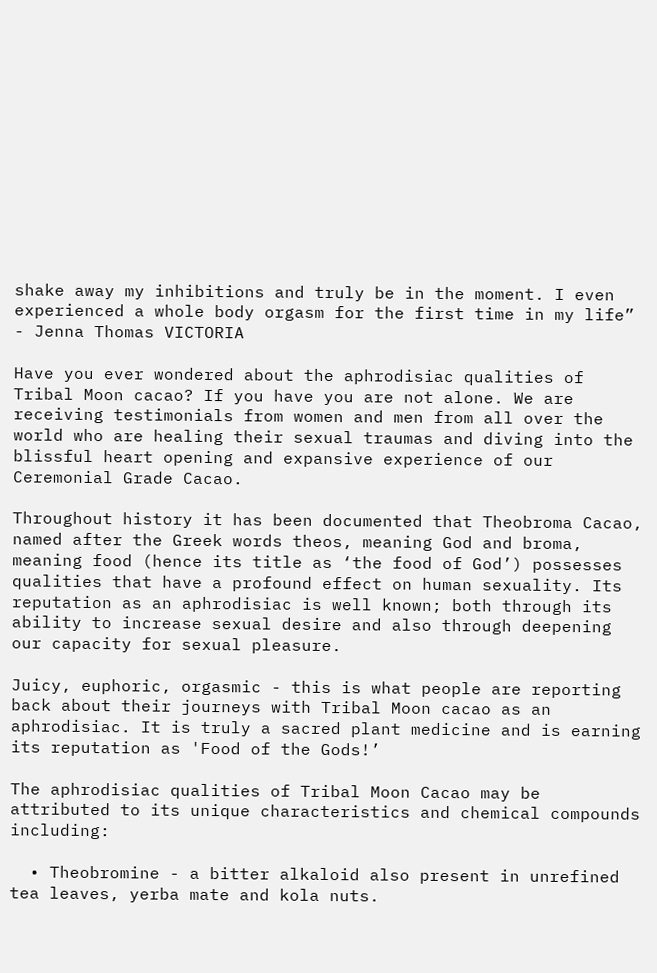shake away my inhibitions and truly be in the moment. I even experienced a whole body orgasm for the first time in my life” - Jenna Thomas VICTORIA

Have you ever wondered about the aphrodisiac qualities of Tribal Moon cacao? If you have you are not alone. We are receiving testimonials from women and men from all over the world who are healing their sexual traumas and diving into the blissful heart opening and expansive experience of our Ceremonial Grade Cacao.

Throughout history it has been documented that Theobroma Cacao, named after the Greek words theos, meaning God and broma, meaning food (hence its title as ‘the food of God’) possesses qualities that have a profound effect on human sexuality. Its reputation as an aphrodisiac is well known; both through its ability to increase sexual desire and also through deepening our capacity for sexual pleasure.

Juicy, euphoric, orgasmic - this is what people are reporting back about their journeys with Tribal Moon cacao as an aphrodisiac. It is truly a sacred plant medicine and is earning its reputation as 'Food of the Gods!’

The aphrodisiac qualities of Tribal Moon Cacao may be attributed to its unique characteristics and chemical compounds including:

  • Theobromine - a bitter alkaloid also present in unrefined tea leaves, yerba mate and kola nuts.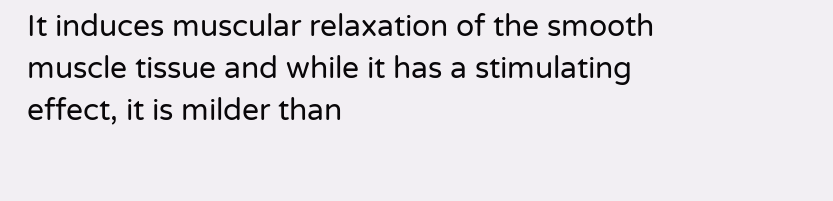It induces muscular relaxation of the smooth muscle tissue and while it has a stimulating effect, it is milder than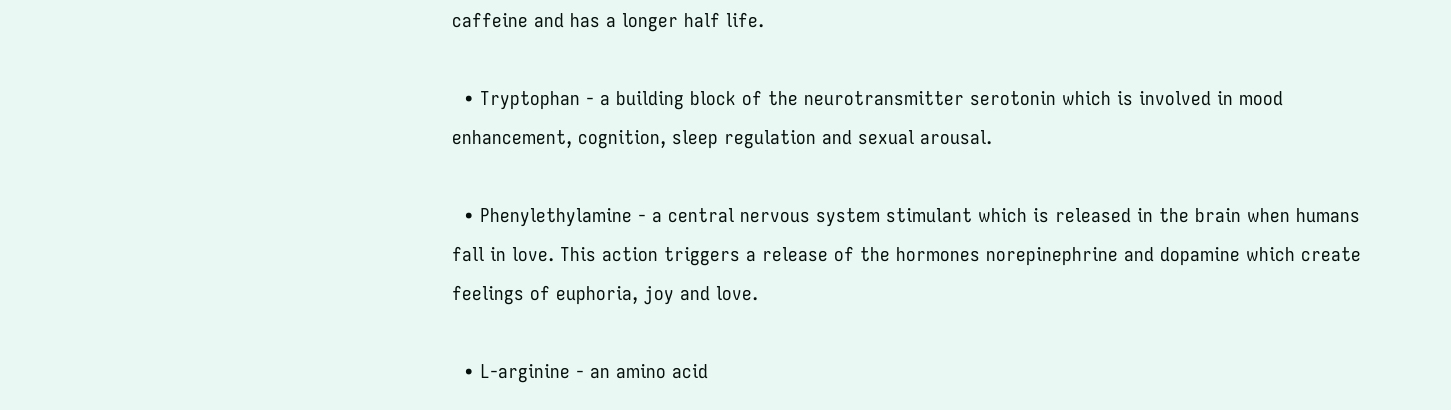caffeine and has a longer half life.

  • Tryptophan - a building block of the neurotransmitter serotonin which is involved in mood enhancement, cognition, sleep regulation and sexual arousal.

  • Phenylethylamine - a central nervous system stimulant which is released in the brain when humans fall in love. This action triggers a release of the hormones norepinephrine and dopamine which create feelings of euphoria, joy and love.

  • L-arginine - an amino acid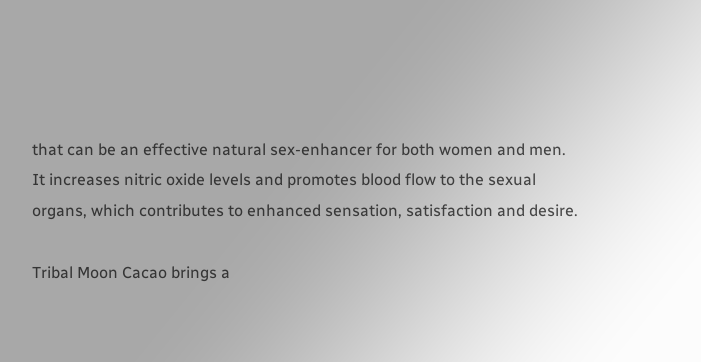that can be an effective natural sex-enhancer for both women and men. It increases nitric oxide levels and promotes blood flow to the sexual organs, which contributes to enhanced sensation, satisfaction and desire.

Tribal Moon Cacao brings a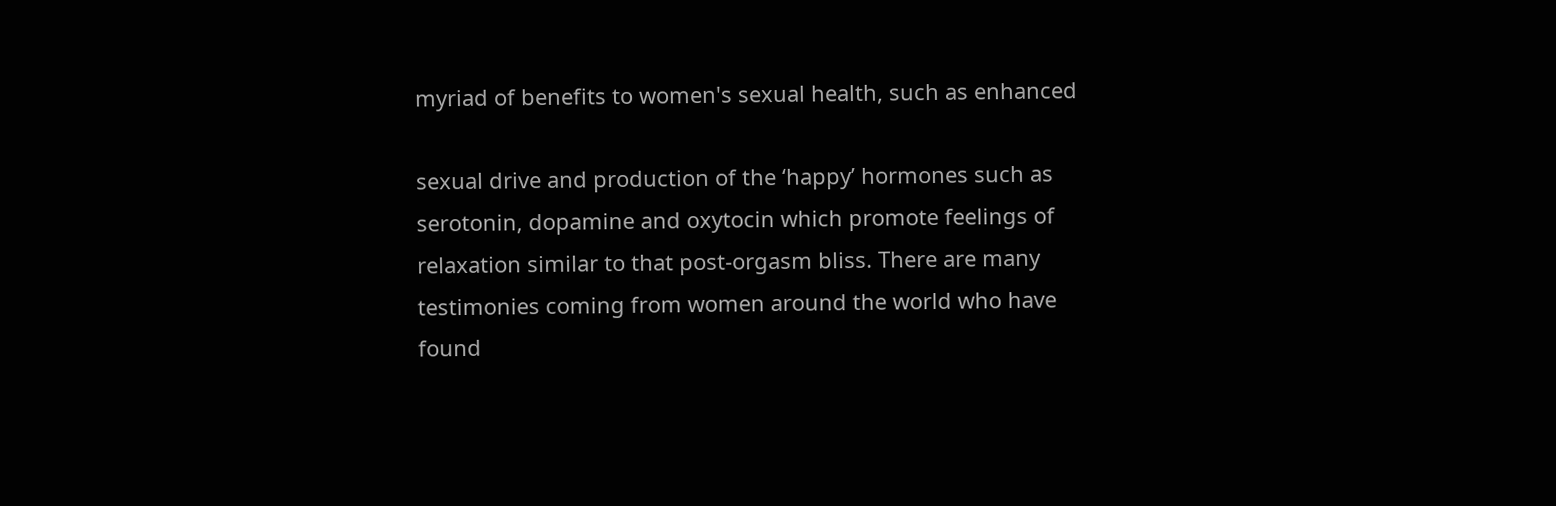myriad of benefits to women's sexual health, such as enhanced

sexual drive and production of the ‘happy’ hormones such as serotonin, dopamine and oxytocin which promote feelings of relaxation similar to that post-orgasm bliss. There are many testimonies coming from women around the world who have found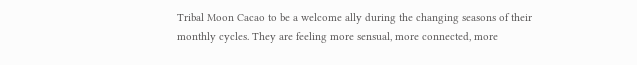Tribal Moon Cacao to be a welcome ally during the changing seasons of their monthly cycles. They are feeling more sensual, more connected, more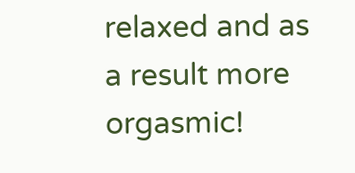relaxed and as a result more orgasmic!